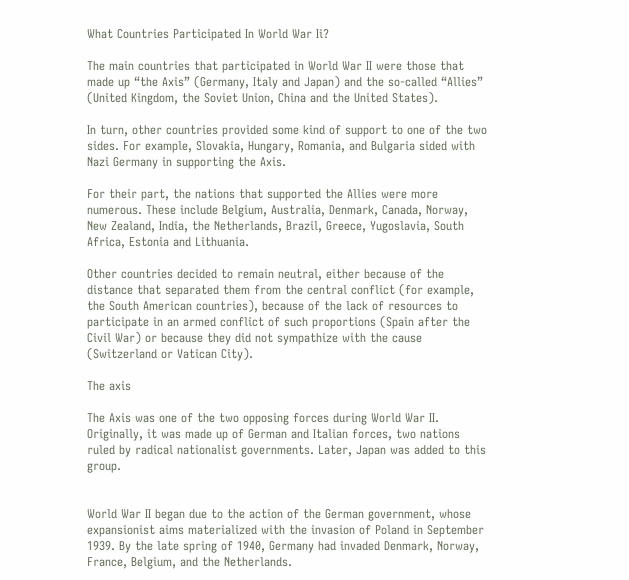What Countries Participated In World War Ii?

The main countries that participated in World War II were those that made up “the Axis” (Germany, Italy and Japan) and the so-called “Allies” (United Kingdom, the Soviet Union, China and the United States).

In turn, other countries provided some kind of support to one of the two sides. For example, Slovakia, Hungary, Romania, and Bulgaria sided with Nazi Germany in supporting the Axis.

For their part, the nations that supported the Allies were more numerous. These include Belgium, Australia, Denmark, Canada, Norway, New Zealand, India, the Netherlands, Brazil, Greece, Yugoslavia, South Africa, Estonia and Lithuania.

Other countries decided to remain neutral, either because of the distance that separated them from the central conflict (for example, the South American countries), because of the lack of resources to participate in an armed conflict of such proportions (Spain after the Civil War) or because they did not sympathize with the cause (Switzerland or Vatican City).

The axis

The Axis was one of the two opposing forces during World War II. Originally, it was made up of German and Italian forces, two nations ruled by radical nationalist governments. Later, Japan was added to this group.


World War II began due to the action of the German government, whose expansionist aims materialized with the invasion of Poland in September 1939. By the late spring of 1940, Germany had invaded Denmark, Norway, France, Belgium, and the Netherlands.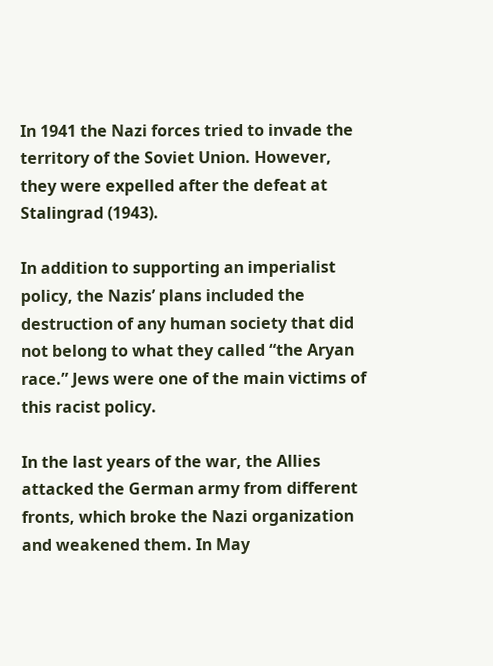In 1941 the Nazi forces tried to invade the territory of the Soviet Union. However, they were expelled after the defeat at Stalingrad (1943).

In addition to supporting an imperialist policy, the Nazis’ plans included the destruction of any human society that did not belong to what they called “the Aryan race.” Jews were one of the main victims of this racist policy.

In the last years of the war, the Allies attacked the German army from different fronts, which broke the Nazi organization and weakened them. In May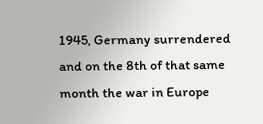1945, Germany surrendered and on the 8th of that same month the war in Europe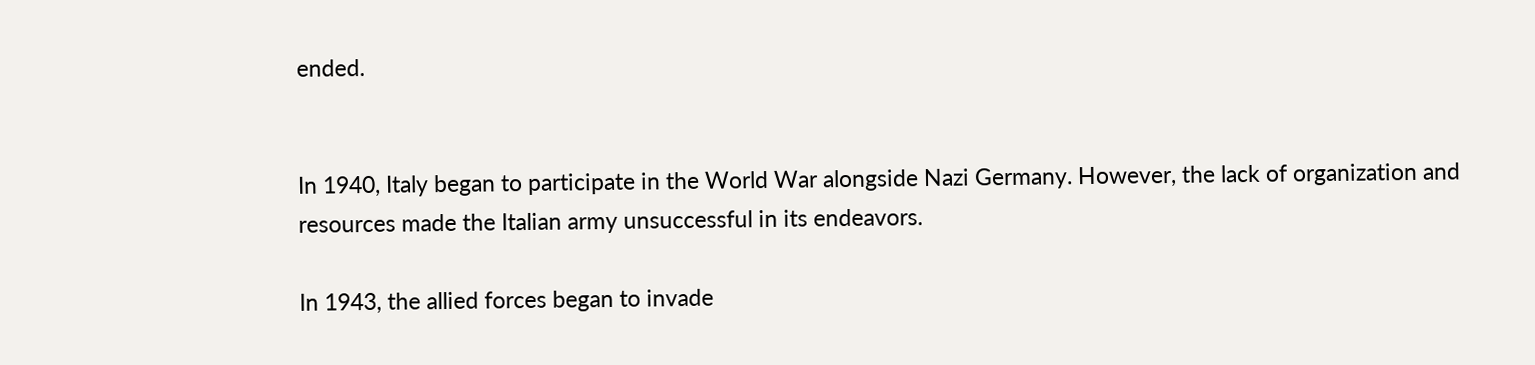ended.


In 1940, Italy began to participate in the World War alongside Nazi Germany. However, the lack of organization and resources made the Italian army unsuccessful in its endeavors.

In 1943, the allied forces began to invade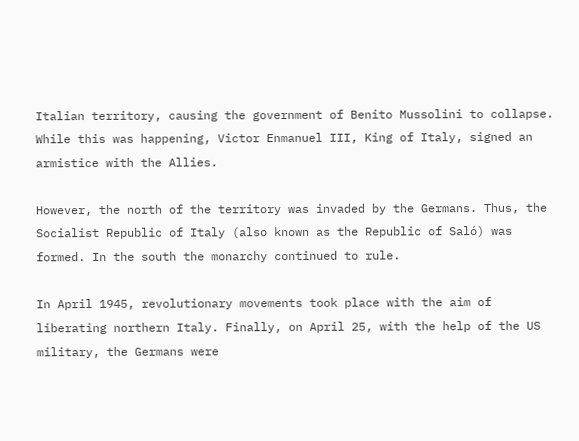Italian territory, causing the government of Benito Mussolini to collapse. While this was happening, Victor Enmanuel III, King of Italy, signed an armistice with the Allies.

However, the north of the territory was invaded by the Germans. Thus, the Socialist Republic of Italy (also known as the Republic of Saló) was formed. In the south the monarchy continued to rule.

In April 1945, revolutionary movements took place with the aim of liberating northern Italy. Finally, on April 25, with the help of the US military, the Germans were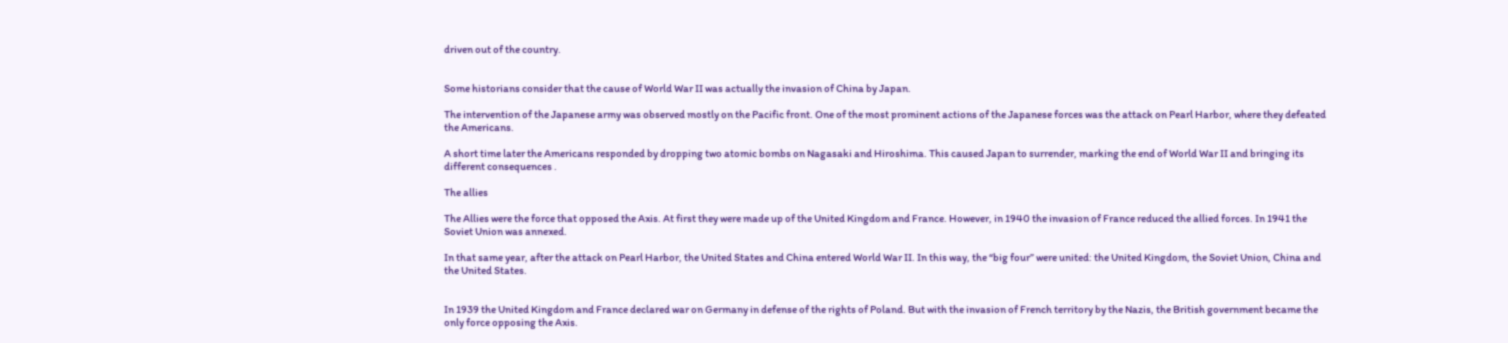driven out of the country.


Some historians consider that the cause of World War II was actually the invasion of China by Japan.

The intervention of the Japanese army was observed mostly on the Pacific front. One of the most prominent actions of the Japanese forces was the attack on Pearl Harbor, where they defeated the Americans.

A short time later the Americans responded by dropping two atomic bombs on Nagasaki and Hiroshima. This caused Japan to surrender, marking the end of World War II and bringing its different consequences .

The allies

The Allies were the force that opposed the Axis. At first they were made up of the United Kingdom and France. However, in 1940 the invasion of France reduced the allied forces. In 1941 the Soviet Union was annexed.

In that same year, after the attack on Pearl Harbor, the United States and China entered World War II. In this way, the “big four” were united: the United Kingdom, the Soviet Union, China and the United States.


In 1939 the United Kingdom and France declared war on Germany in defense of the rights of Poland. But with the invasion of French territory by the Nazis, the British government became the only force opposing the Axis.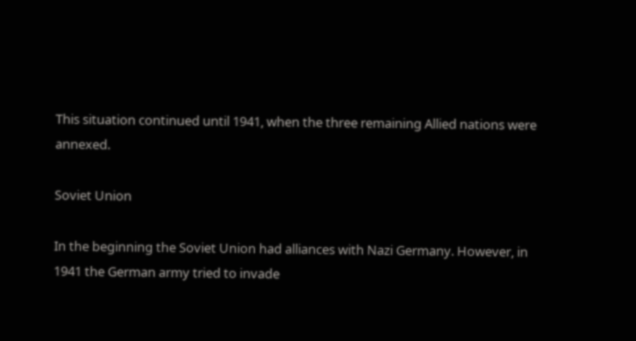This situation continued until 1941, when the three remaining Allied nations were annexed.

Soviet Union

In the beginning the Soviet Union had alliances with Nazi Germany. However, in 1941 the German army tried to invade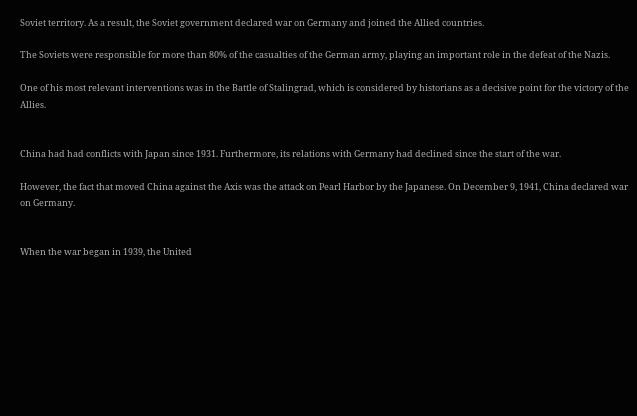Soviet territory. As a result, the Soviet government declared war on Germany and joined the Allied countries.

The Soviets were responsible for more than 80% of the casualties of the German army, playing an important role in the defeat of the Nazis.

One of his most relevant interventions was in the Battle of Stalingrad, which is considered by historians as a decisive point for the victory of the Allies.


China had had conflicts with Japan since 1931. Furthermore, its relations with Germany had declined since the start of the war.

However, the fact that moved China against the Axis was the attack on Pearl Harbor by the Japanese. On December 9, 1941, China declared war on Germany.


When the war began in 1939, the United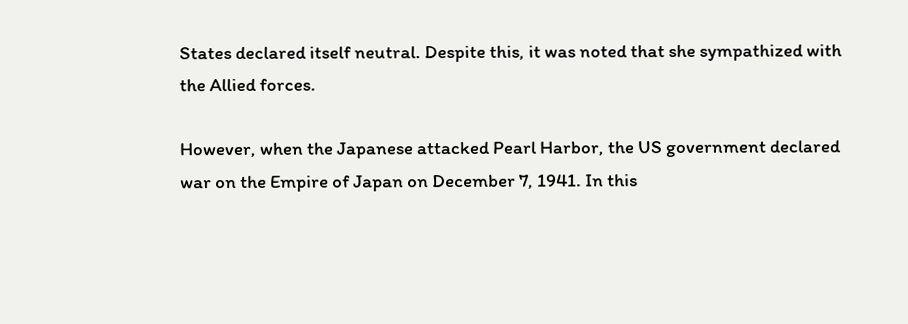States declared itself neutral. Despite this, it was noted that she sympathized with the Allied forces.

However, when the Japanese attacked Pearl Harbor, the US government declared war on the Empire of Japan on December 7, 1941. In this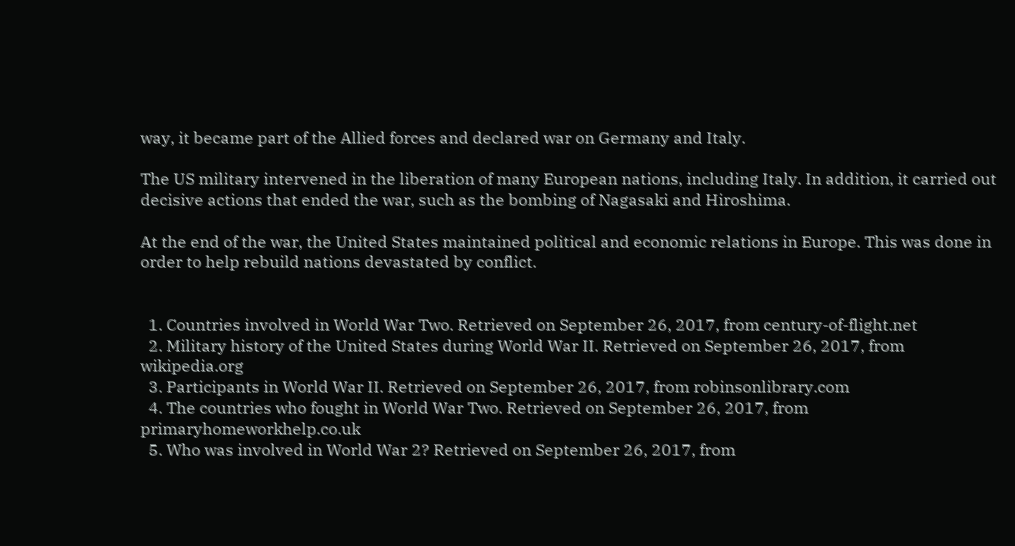way, it became part of the Allied forces and declared war on Germany and Italy.

The US military intervened in the liberation of many European nations, including Italy. In addition, it carried out decisive actions that ended the war, such as the bombing of Nagasaki and Hiroshima.

At the end of the war, the United States maintained political and economic relations in Europe. This was done in order to help rebuild nations devastated by conflict.


  1. Countries involved in World War Two. Retrieved on September 26, 2017, from century-of-flight.net
  2. Military history of the United States during World War II. Retrieved on September 26, 2017, from wikipedia.org
  3. Participants in World War II. Retrieved on September 26, 2017, from robinsonlibrary.com
  4. The countries who fought in World War Two. Retrieved on September 26, 2017, from primaryhomeworkhelp.co.uk
  5. Who was involved in World War 2? Retrieved on September 26, 2017, from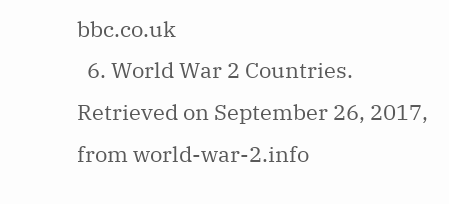bbc.co.uk
  6. World War 2 Countries. Retrieved on September 26, 2017, from world-war-2.info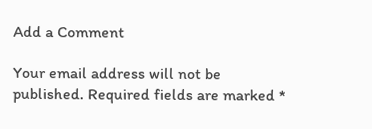Add a Comment

Your email address will not be published. Required fields are marked *